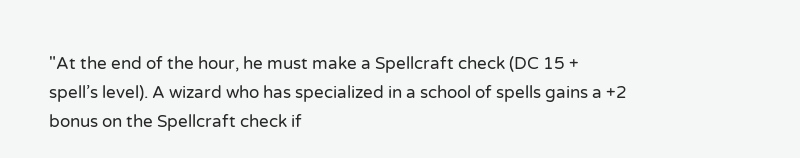"At the end of the hour, he must make a Spellcraft check (DC 15 + spell’s level). A wizard who has specialized in a school of spells gains a +2 bonus on the Spellcraft check if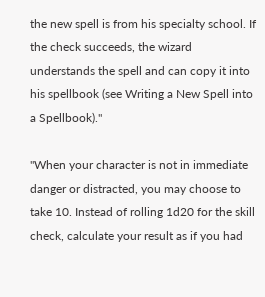the new spell is from his specialty school. If the check succeeds, the wizard understands the spell and can copy it into his spellbook (see Writing a New Spell into a Spellbook)."

"When your character is not in immediate danger or distracted, you may choose to take 10. Instead of rolling 1d20 for the skill check, calculate your result as if you had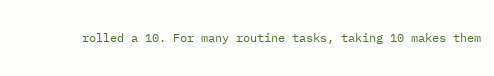rolled a 10. For many routine tasks, taking 10 makes them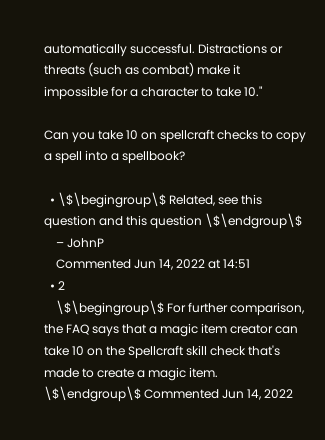automatically successful. Distractions or threats (such as combat) make it impossible for a character to take 10."

Can you take 10 on spellcraft checks to copy a spell into a spellbook?

  • \$\begingroup\$ Related, see this question and this question \$\endgroup\$
    – JohnP
    Commented Jun 14, 2022 at 14:51
  • 2
    \$\begingroup\$ For further comparison, the FAQ says that a magic item creator can take 10 on the Spellcraft skill check that's made to create a magic item. \$\endgroup\$ Commented Jun 14, 2022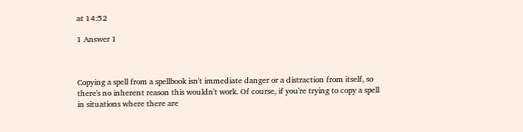at 14:52

1 Answer 1



Copying a spell from a spellbook isn't immediate danger or a distraction from itself, so there's no inherent reason this wouldn't work. Of course, if you're trying to copy a spell in situations where there are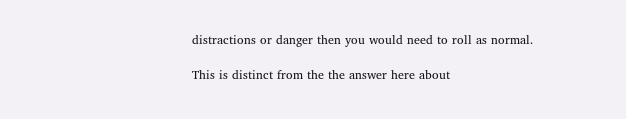distractions or danger then you would need to roll as normal.

This is distinct from the the answer here about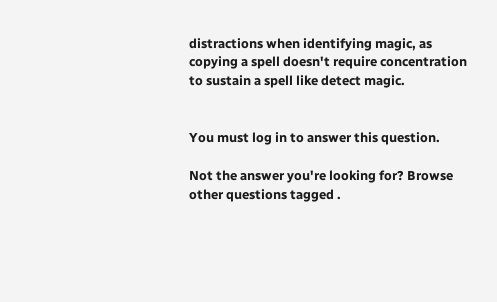distractions when identifying magic, as copying a spell doesn't require concentration to sustain a spell like detect magic.


You must log in to answer this question.

Not the answer you're looking for? Browse other questions tagged .